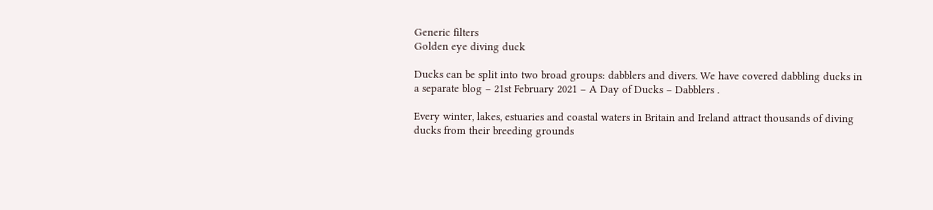Generic filters
Golden eye diving duck

Ducks can be split into two broad groups: dabblers and divers. We have covered dabbling ducks in a separate blog – 21st February 2021 – A Day of Ducks – Dabblers .

Every winter, lakes, estuaries and coastal waters in Britain and Ireland attract thousands of diving ducks from their breeding grounds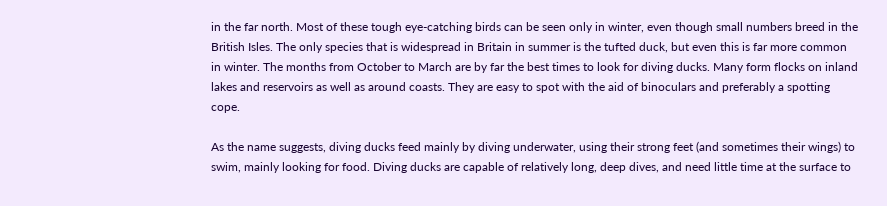in the far north. Most of these tough eye-catching birds can be seen only in winter, even though small numbers breed in the British Isles. The only species that is widespread in Britain in summer is the tufted duck, but even this is far more common in winter. The months from October to March are by far the best times to look for diving ducks. Many form flocks on inland lakes and reservoirs as well as around coasts. They are easy to spot with the aid of binoculars and preferably a spotting cope.

As the name suggests, diving ducks feed mainly by diving underwater, using their strong feet (and sometimes their wings) to swim, mainly looking for food. Diving ducks are capable of relatively long, deep dives, and need little time at the surface to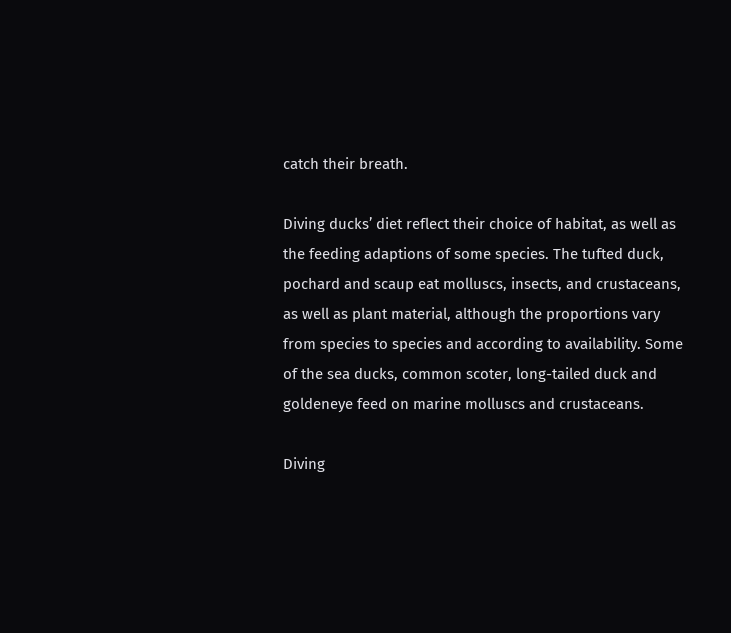catch their breath.

Diving ducks’ diet reflect their choice of habitat, as well as the feeding adaptions of some species. The tufted duck, pochard and scaup eat molluscs, insects, and crustaceans, as well as plant material, although the proportions vary from species to species and according to availability. Some of the sea ducks, common scoter, long-tailed duck and goldeneye feed on marine molluscs and crustaceans.

Diving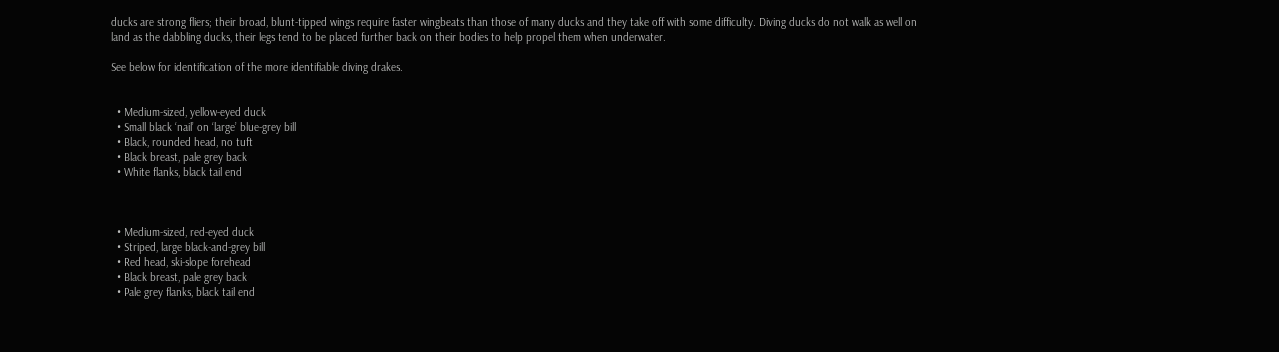ducks are strong fliers; their broad, blunt-tipped wings require faster wingbeats than those of many ducks and they take off with some difficulty. Diving ducks do not walk as well on land as the dabbling ducks, their legs tend to be placed further back on their bodies to help propel them when underwater.

See below for identification of the more identifiable diving drakes.


  • Medium-sized, yellow-eyed duck
  • Small black ‘nail’ on ‘large’ blue-grey bill
  • Black, rounded head, no tuft
  • Black breast, pale grey back
  • White flanks, black tail end



  • Medium-sized, red-eyed duck
  • Striped, large black-and-grey bill
  • Red head, ski-slope forehead
  • Black breast, pale grey back
  • Pale grey flanks, black tail end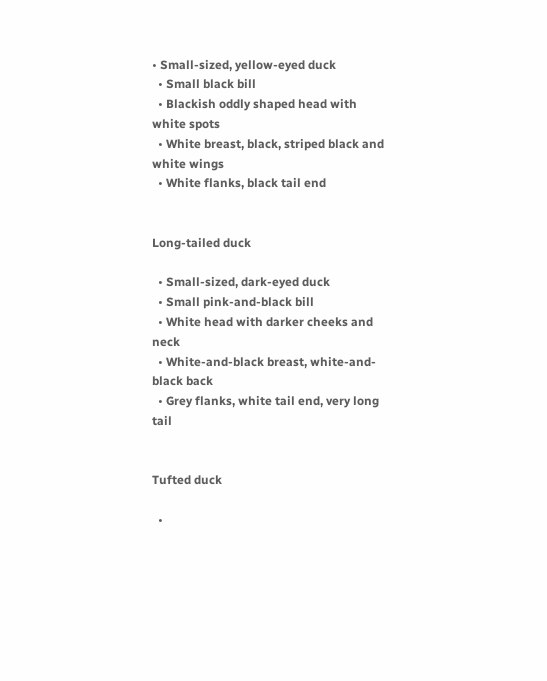• Small-sized, yellow-eyed duck
  • Small black bill
  • Blackish oddly shaped head with white spots
  • White breast, black, striped black and white wings
  • White flanks, black tail end


Long-tailed duck

  • Small-sized, dark-eyed duck
  • Small pink-and-black bill
  • White head with darker cheeks and neck
  • White-and-black breast, white-and-black back
  • Grey flanks, white tail end, very long tail


Tufted duck

  •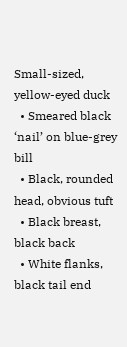Small-sized, yellow-eyed duck
  • Smeared black ‘nail’ on blue-grey bill
  • Black, rounded head, obvious tuft
  • Black breast, black back
  • White flanks, black tail end